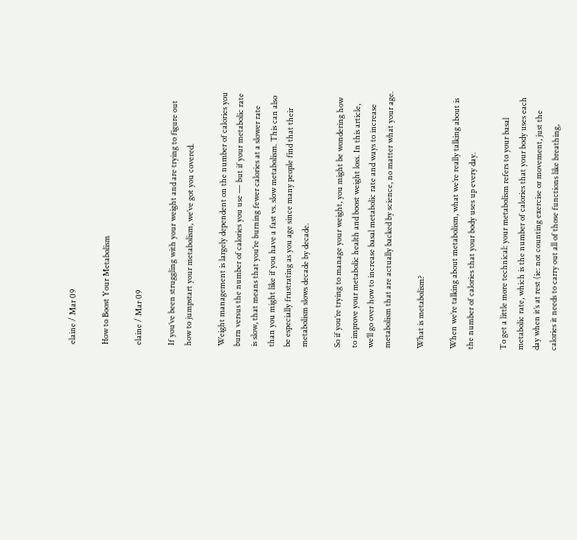elaine / Mar 09

How to Boost Your Metabolism

elaine / Mar 09

If you’ve been struggling with your weight and are trying to figure out how to jumpstart your metabolism, we’ve got you covered.

Weight management is largely dependent on the number of calories you burn versus the number of calories you use — but if your metabolic rate is slow, that means that you’re burning fewer calories at a slower rate than you might like if you have a fast vs. slow metabolism. This can also be especially frustrating as you age since many people find that their metabolism slows decade by decade.

So if you’re trying to manage your weight, you might be wondering how to improve your metabolic health and boost weight loss. In this article, we’ll go over how to increase basal metabolic rate and ways to increase metabolism that are actually backed by science, no matter what your age.

What is metabolism?

When we’re talking about metabolism, what we’re really talking about is the number of calories that your body uses up every day.

To get a little more technical: your metabolism refers to your basal metabolic rate, which is the number of calories that your body uses each day when it’s at rest (ie: not counting exercise or movement, just the calories it needs to carry out all of those functions like breathing,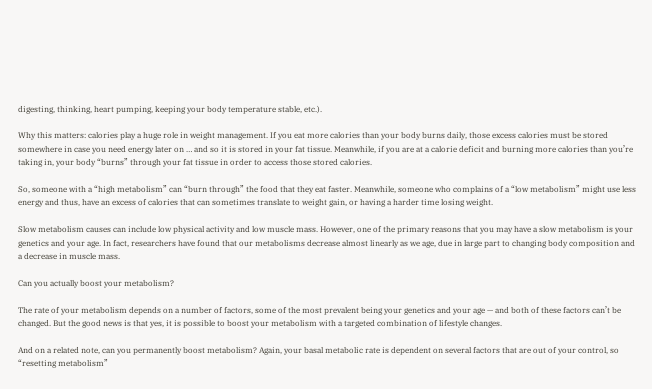digesting, thinking, heart pumping, keeping your body temperature stable, etc.).

Why this matters: calories play a huge role in weight management. If you eat more calories than your body burns daily, those excess calories must be stored somewhere in case you need energy later on … and so it is stored in your fat tissue. Meanwhile, if you are at a calorie deficit and burning more calories than you’re taking in, your body “burns” through your fat tissue in order to access those stored calories.

So, someone with a “high metabolism” can “burn through” the food that they eat faster. Meanwhile, someone who complains of a “low metabolism” might use less energy and thus, have an excess of calories that can sometimes translate to weight gain, or having a harder time losing weight.

Slow metabolism causes can include low physical activity and low muscle mass. However, one of the primary reasons that you may have a slow metabolism is your genetics and your age. In fact, researchers have found that our metabolisms decrease almost linearly as we age, due in large part to changing body composition and a decrease in muscle mass.

Can you actually boost your metabolism?

The rate of your metabolism depends on a number of factors, some of the most prevalent being your genetics and your age — and both of these factors can’t be changed. But the good news is that yes, it is possible to boost your metabolism with a targeted combination of lifestyle changes.

And on a related note, can you permanently boost metabolism? Again, your basal metabolic rate is dependent on several factors that are out of your control, so “resetting metabolism”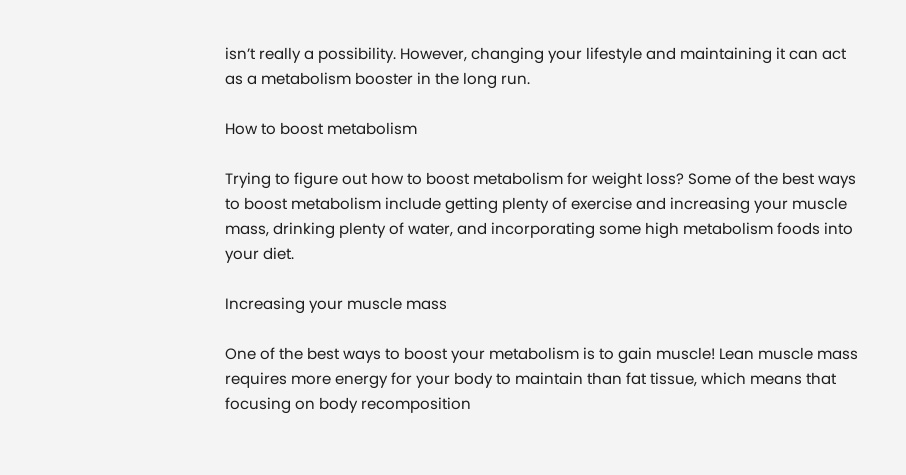isn’t really a possibility. However, changing your lifestyle and maintaining it can act as a metabolism booster in the long run.

How to boost metabolism

Trying to figure out how to boost metabolism for weight loss? Some of the best ways to boost metabolism include getting plenty of exercise and increasing your muscle mass, drinking plenty of water, and incorporating some high metabolism foods into your diet.

Increasing your muscle mass

One of the best ways to boost your metabolism is to gain muscle! Lean muscle mass requires more energy for your body to maintain than fat tissue, which means that focusing on body recomposition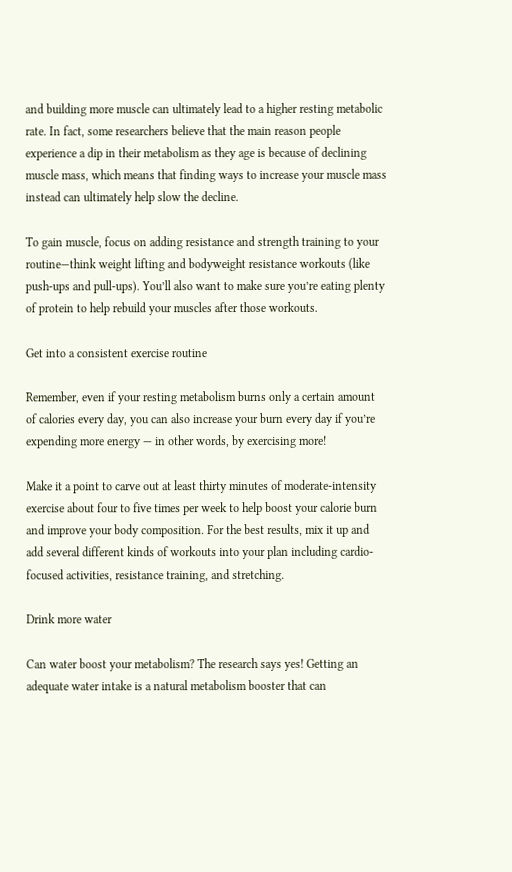and building more muscle can ultimately lead to a higher resting metabolic rate. In fact, some researchers believe that the main reason people experience a dip in their metabolism as they age is because of declining muscle mass, which means that finding ways to increase your muscle mass instead can ultimately help slow the decline.

To gain muscle, focus on adding resistance and strength training to your routine—think weight lifting and bodyweight resistance workouts (like push-ups and pull-ups). You’ll also want to make sure you’re eating plenty of protein to help rebuild your muscles after those workouts.

Get into a consistent exercise routine

Remember, even if your resting metabolism burns only a certain amount of calories every day, you can also increase your burn every day if you’re expending more energy — in other words, by exercising more!

Make it a point to carve out at least thirty minutes of moderate-intensity exercise about four to five times per week to help boost your calorie burn and improve your body composition. For the best results, mix it up and add several different kinds of workouts into your plan including cardio-focused activities, resistance training, and stretching.

Drink more water

Can water boost your metabolism? The research says yes! Getting an adequate water intake is a natural metabolism booster that can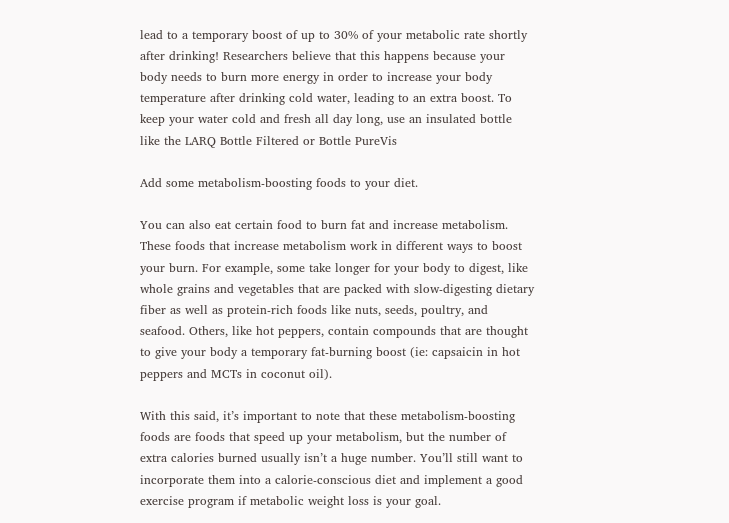lead to a temporary boost of up to 30% of your metabolic rate shortly after drinking! Researchers believe that this happens because your body needs to burn more energy in order to increase your body temperature after drinking cold water, leading to an extra boost. To keep your water cold and fresh all day long, use an insulated bottle like the LARQ Bottle Filtered or Bottle PureVis

Add some metabolism-boosting foods to your diet.

You can also eat certain food to burn fat and increase metabolism. These foods that increase metabolism work in different ways to boost your burn. For example, some take longer for your body to digest, like whole grains and vegetables that are packed with slow-digesting dietary fiber as well as protein-rich foods like nuts, seeds, poultry, and seafood. Others, like hot peppers, contain compounds that are thought to give your body a temporary fat-burning boost (ie: capsaicin in hot peppers and MCTs in coconut oil).

With this said, it’s important to note that these metabolism-boosting foods are foods that speed up your metabolism, but the number of extra calories burned usually isn’t a huge number. You’ll still want to incorporate them into a calorie-conscious diet and implement a good exercise program if metabolic weight loss is your goal.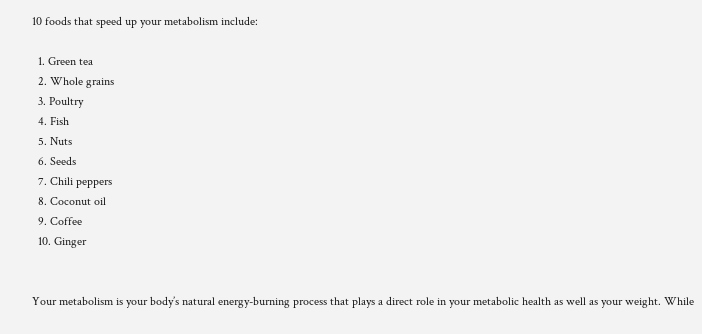10 foods that speed up your metabolism include:

  1. Green tea
  2. Whole grains
  3. Poultry
  4. Fish
  5. Nuts
  6. Seeds
  7. Chili peppers
  8. Coconut oil
  9. Coffee
  10. Ginger


Your metabolism is your body’s natural energy-burning process that plays a direct role in your metabolic health as well as your weight. While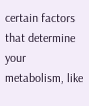certain factors that determine your metabolism, like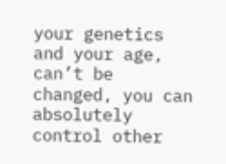your genetics and your age, can’t be changed, you can absolutely control other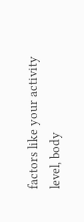factors like your activity level, body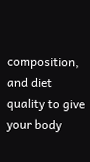composition, and diet quality to give your body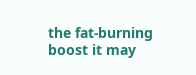the fat-burning boost it may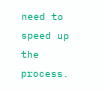need to speed up the process.